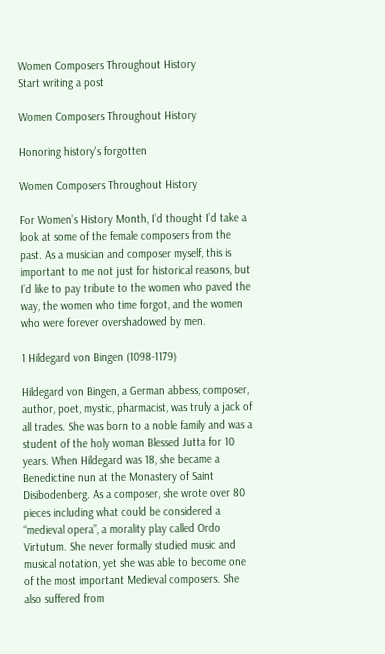Women Composers Throughout History
Start writing a post

Women Composers Throughout History

Honoring history's forgotten

Women Composers Throughout History

For Women’s History Month, I’d thought I’d take a look at some of the female composers from the past. As a musician and composer myself, this is important to me not just for historical reasons, but I’d like to pay tribute to the women who paved the way, the women who time forgot, and the women who were forever overshadowed by men.

1 Hildegard von Bingen (1098-1179)

Hildegard von Bingen, a German abbess, composer, author, poet, mystic, pharmacist, was truly a jack of all trades. She was born to a noble family and was a student of the holy woman Blessed Jutta for 10 years. When Hildegard was 18, she became a Benedictine nun at the Monastery of Saint Disibodenberg. As a composer, she wrote over 80 pieces including what could be considered a “medieval opera”, a morality play called Ordo Virtutum. She never formally studied music and musical notation, yet she was able to become one of the most important Medieval composers. She also suffered from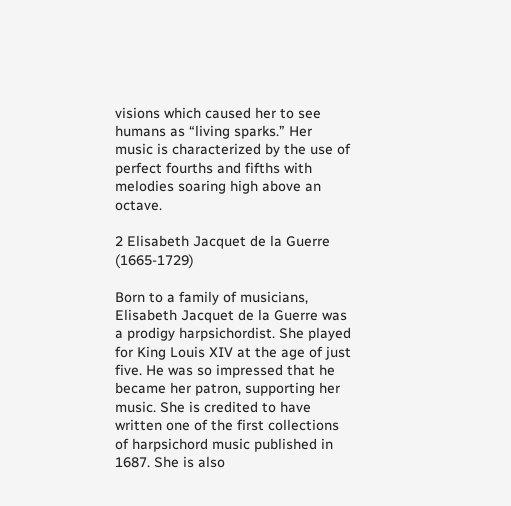visions which caused her to see humans as “living sparks.” Her music is characterized by the use of perfect fourths and fifths with melodies soaring high above an octave.

2 Elisabeth Jacquet de la Guerre (1665-1729)

Born to a family of musicians, Elisabeth Jacquet de la Guerre was a prodigy harpsichordist. She played for King Louis XIV at the age of just five. He was so impressed that he became her patron, supporting her music. She is credited to have written one of the first collections of harpsichord music published in 1687. She is also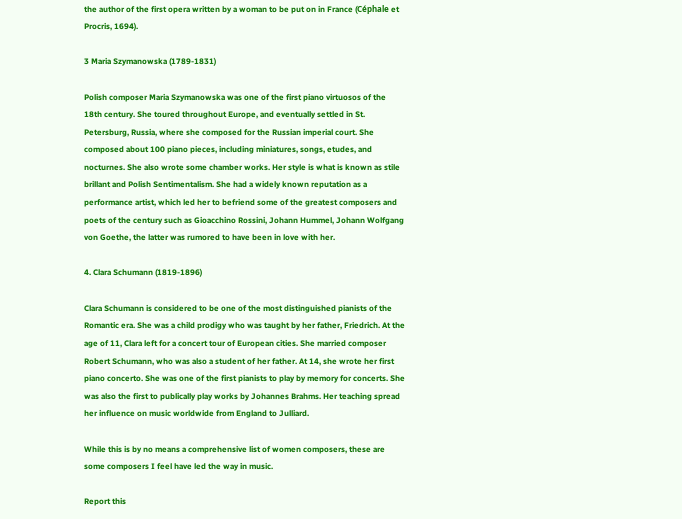the author of the first opera written by a woman to be put on in France (Céphale et Procris, 1694).

3 Maria Szymanowska (1789-1831)

Polish composer Maria Szymanowska was one of the first piano virtuosos of the 18th century. She toured throughout Europe, and eventually settled in St. Petersburg, Russia, where she composed for the Russian imperial court. She composed about 100 piano pieces, including miniatures, songs, etudes, and nocturnes. She also wrote some chamber works. Her style is what is known as stile brillant and Polish Sentimentalism. She had a widely known reputation as a performance artist, which led her to befriend some of the greatest composers and poets of the century such as Gioacchino Rossini, Johann Hummel, Johann Wolfgang von Goethe, the latter was rumored to have been in love with her.

4. Clara Schumann (1819-1896)

Clara Schumann is considered to be one of the most distinguished pianists of the Romantic era. She was a child prodigy who was taught by her father, Friedrich. At the age of 11, Clara left for a concert tour of European cities. She married composer Robert Schumann, who was also a student of her father. At 14, she wrote her first piano concerto. She was one of the first pianists to play by memory for concerts. She was also the first to publically play works by Johannes Brahms. Her teaching spread her influence on music worldwide from England to Julliard.

While this is by no means a comprehensive list of women composers, these are some composers I feel have led the way in music.

Report this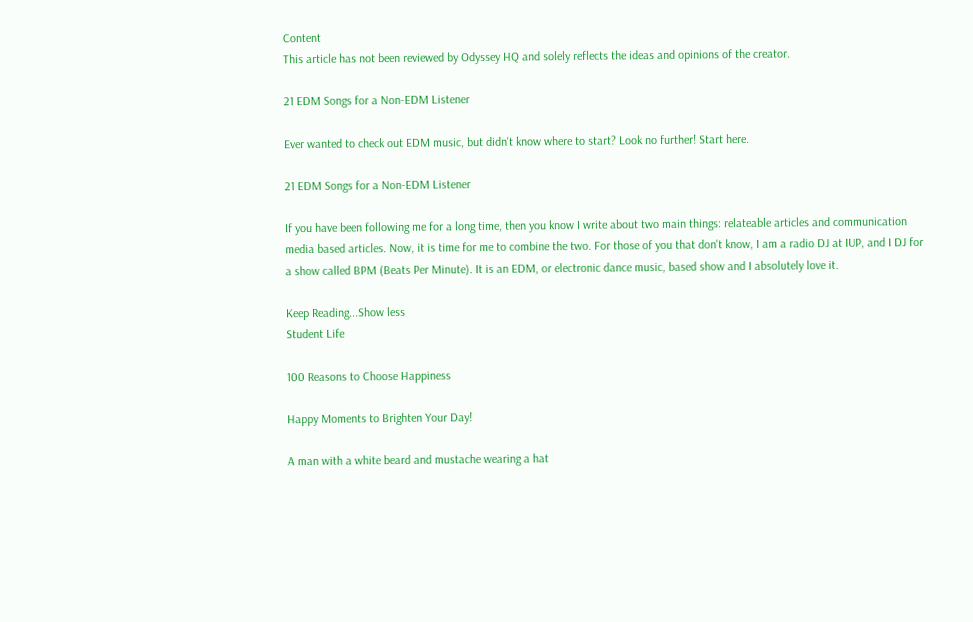Content
This article has not been reviewed by Odyssey HQ and solely reflects the ideas and opinions of the creator.

21 EDM Songs for a Non-EDM Listener

Ever wanted to check out EDM music, but didn't know where to start? Look no further! Start here.

21 EDM Songs for a Non-EDM Listener

If you have been following me for a long time, then you know I write about two main things: relateable articles and communication media based articles. Now, it is time for me to combine the two. For those of you that don't know, I am a radio DJ at IUP, and I DJ for a show called BPM (Beats Per Minute). It is an EDM, or electronic dance music, based show and I absolutely love it.

Keep Reading...Show less
Student Life

100 Reasons to Choose Happiness

Happy Moments to Brighten Your Day!

A man with a white beard and mustache wearing a hat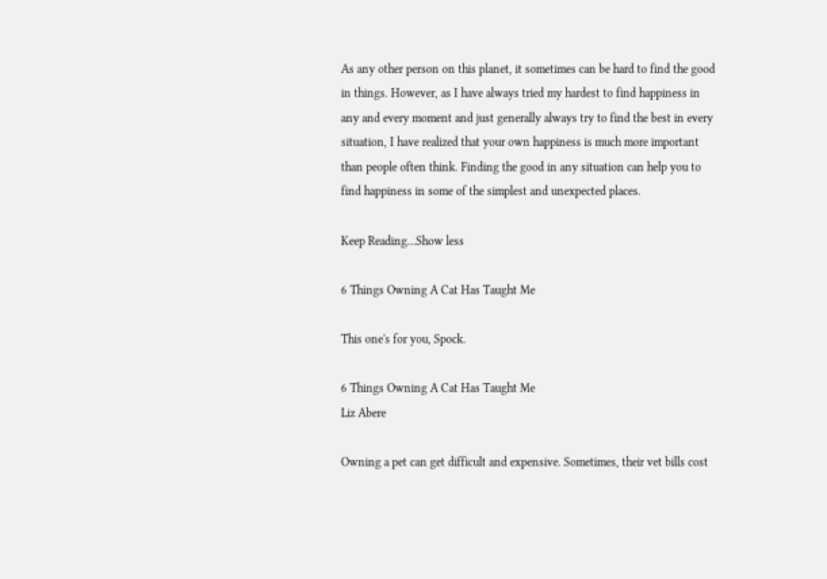As any other person on this planet, it sometimes can be hard to find the good in things. However, as I have always tried my hardest to find happiness in any and every moment and just generally always try to find the best in every situation, I have realized that your own happiness is much more important than people often think. Finding the good in any situation can help you to find happiness in some of the simplest and unexpected places.

Keep Reading...Show less

6 Things Owning A Cat Has Taught Me

This one's for you, Spock.

6 Things Owning A Cat Has Taught Me
Liz Abere

Owning a pet can get difficult and expensive. Sometimes, their vet bills cost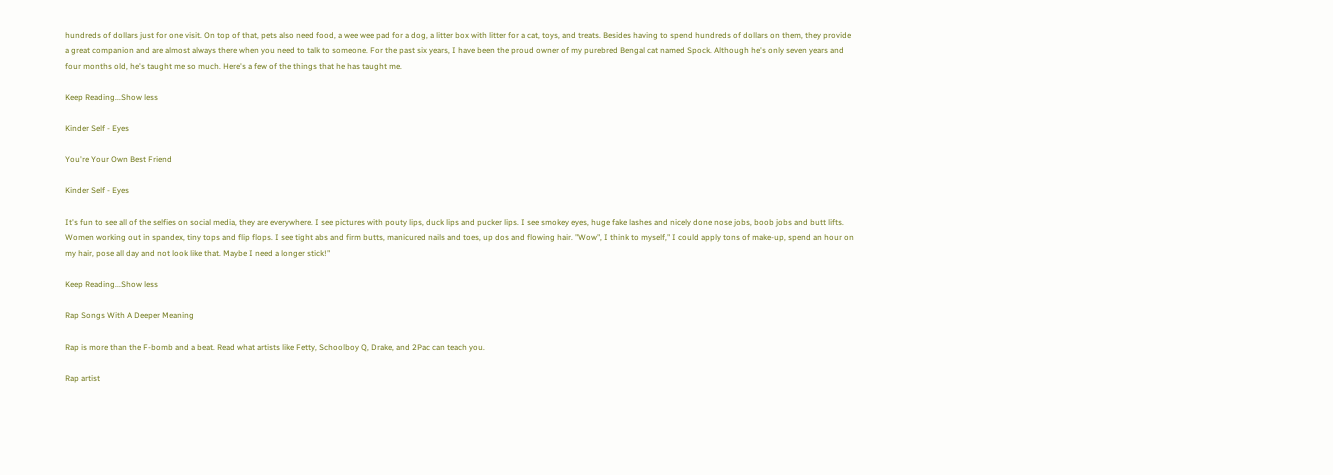hundreds of dollars just for one visit. On top of that, pets also need food, a wee wee pad for a dog, a litter box with litter for a cat, toys, and treats. Besides having to spend hundreds of dollars on them, they provide a great companion and are almost always there when you need to talk to someone. For the past six years, I have been the proud owner of my purebred Bengal cat named Spock. Although he's only seven years and four months old, he's taught me so much. Here's a few of the things that he has taught me.

Keep Reading...Show less

Kinder Self - Eyes

You're Your Own Best Friend

Kinder Self - Eyes

It's fun to see all of the selfies on social media, they are everywhere. I see pictures with pouty lips, duck lips and pucker lips. I see smokey eyes, huge fake lashes and nicely done nose jobs, boob jobs and butt lifts. Women working out in spandex, tiny tops and flip flops. I see tight abs and firm butts, manicured nails and toes, up dos and flowing hair. "Wow", I think to myself," I could apply tons of make-up, spend an hour on my hair, pose all day and not look like that. Maybe I need a longer stick!"

Keep Reading...Show less

Rap Songs With A Deeper Meaning

Rap is more than the F-bomb and a beat. Read what artists like Fetty, Schoolboy Q, Drake, and 2Pac can teach you.

Rap artist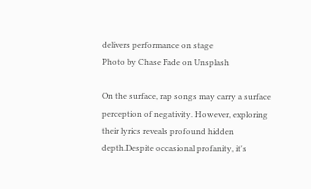delivers performance on stage
Photo by Chase Fade on Unsplash

On the surface, rap songs may carry a surface perception of negativity. However, exploring their lyrics reveals profound hidden depth.Despite occasional profanity, it's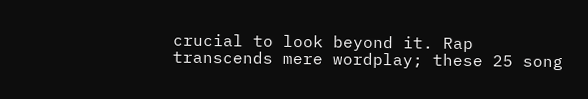crucial to look beyond it. Rap transcends mere wordplay; these 25 song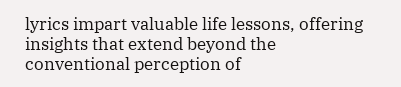lyrics impart valuable life lessons, offering insights that extend beyond the conventional perception of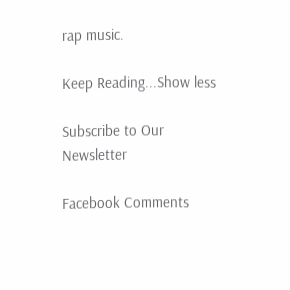rap music.

Keep Reading...Show less

Subscribe to Our Newsletter

Facebook Comments